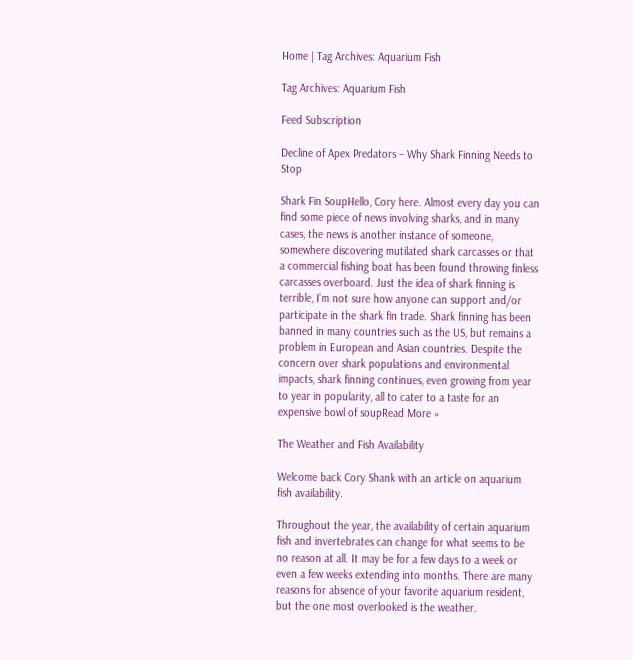Home | Tag Archives: Aquarium Fish

Tag Archives: Aquarium Fish

Feed Subscription

Decline of Apex Predators – Why Shark Finning Needs to Stop

Shark Fin SoupHello, Cory here. Almost every day you can find some piece of news involving sharks, and in many cases, the news is another instance of someone, somewhere discovering mutilated shark carcasses or that a commercial fishing boat has been found throwing finless carcasses overboard. Just the idea of shark finning is terrible, I’m not sure how anyone can support and/or participate in the shark fin trade. Shark finning has been banned in many countries such as the US, but remains a problem in European and Asian countries. Despite the concern over shark populations and environmental impacts, shark finning continues, even growing from year to year in popularity, all to cater to a taste for an expensive bowl of soupRead More »

The Weather and Fish Availability

Welcome back Cory Shank with an article on aquarium fish availability.

Throughout the year, the availability of certain aquarium fish and invertebrates can change for what seems to be no reason at all. It may be for a few days to a week or even a few weeks extending into months. There are many reasons for absence of your favorite aquarium resident, but the one most overlooked is the weather.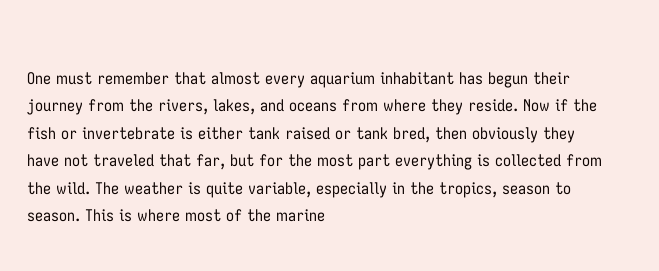One must remember that almost every aquarium inhabitant has begun their journey from the rivers, lakes, and oceans from where they reside. Now if the fish or invertebrate is either tank raised or tank bred, then obviously they have not traveled that far, but for the most part everything is collected from the wild. The weather is quite variable, especially in the tropics, season to season. This is where most of the marine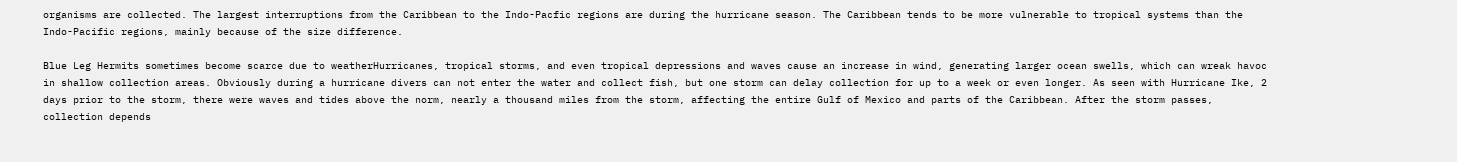organisms are collected. The largest interruptions from the Caribbean to the Indo-Pacfic regions are during the hurricane season. The Caribbean tends to be more vulnerable to tropical systems than the Indo-Pacific regions, mainly because of the size difference.

Blue Leg Hermits sometimes become scarce due to weatherHurricanes, tropical storms, and even tropical depressions and waves cause an increase in wind, generating larger ocean swells, which can wreak havoc in shallow collection areas. Obviously during a hurricane divers can not enter the water and collect fish, but one storm can delay collection for up to a week or even longer. As seen with Hurricane Ike, 2 days prior to the storm, there were waves and tides above the norm, nearly a thousand miles from the storm, affecting the entire Gulf of Mexico and parts of the Caribbean. After the storm passes, collection depends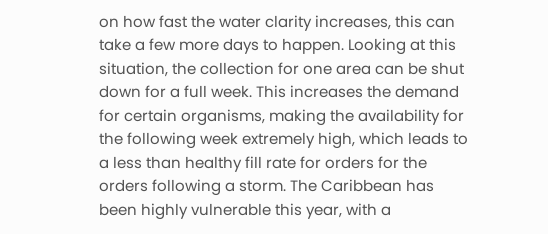on how fast the water clarity increases, this can take a few more days to happen. Looking at this situation, the collection for one area can be shut down for a full week. This increases the demand for certain organisms, making the availability for the following week extremely high, which leads to a less than healthy fill rate for orders for the orders following a storm. The Caribbean has been highly vulnerable this year, with a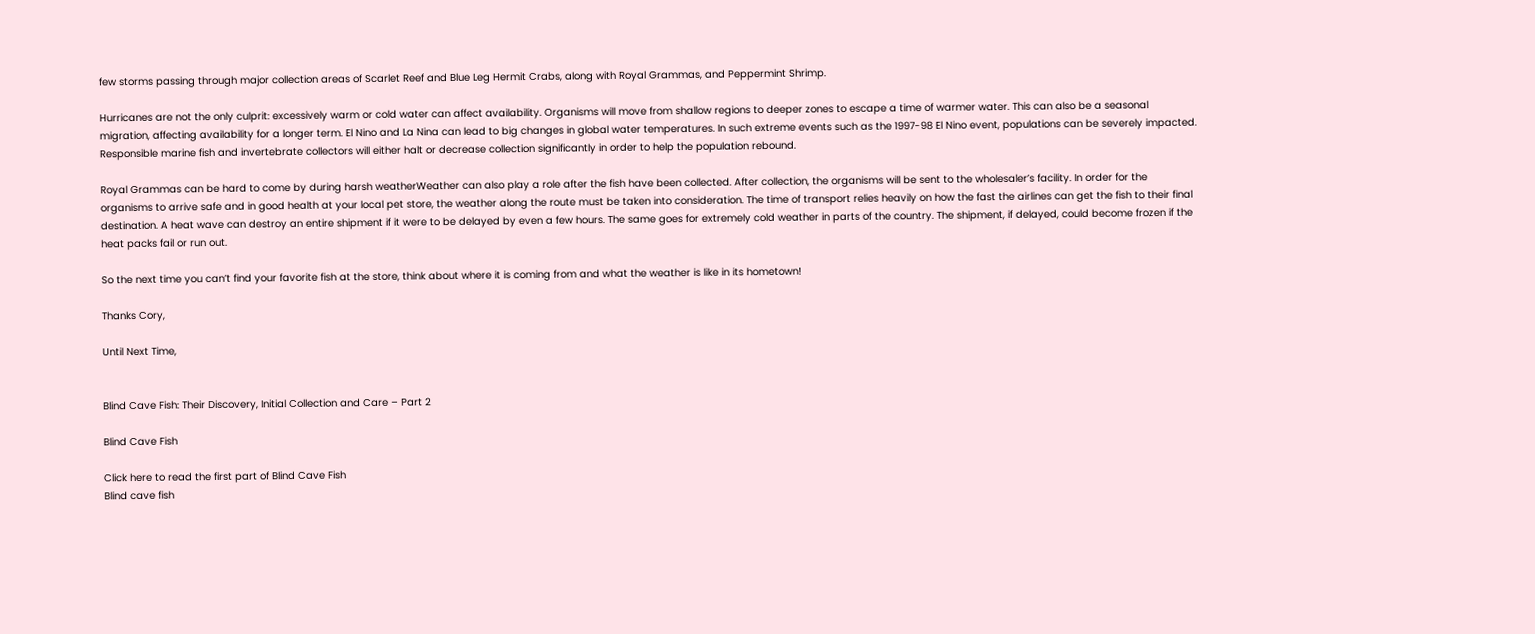few storms passing through major collection areas of Scarlet Reef and Blue Leg Hermit Crabs, along with Royal Grammas, and Peppermint Shrimp.

Hurricanes are not the only culprit: excessively warm or cold water can affect availability. Organisms will move from shallow regions to deeper zones to escape a time of warmer water. This can also be a seasonal migration, affecting availability for a longer term. El Nino and La Nina can lead to big changes in global water temperatures. In such extreme events such as the 1997-98 El Nino event, populations can be severely impacted. Responsible marine fish and invertebrate collectors will either halt or decrease collection significantly in order to help the population rebound.

Royal Grammas can be hard to come by during harsh weatherWeather can also play a role after the fish have been collected. After collection, the organisms will be sent to the wholesaler’s facility. In order for the organisms to arrive safe and in good health at your local pet store, the weather along the route must be taken into consideration. The time of transport relies heavily on how the fast the airlines can get the fish to their final destination. A heat wave can destroy an entire shipment if it were to be delayed by even a few hours. The same goes for extremely cold weather in parts of the country. The shipment, if delayed, could become frozen if the heat packs fail or run out.

So the next time you can’t find your favorite fish at the store, think about where it is coming from and what the weather is like in its hometown!

Thanks Cory,

Until Next Time,


Blind Cave Fish: Their Discovery, Initial Collection and Care – Part 2

Blind Cave Fish

Click here to read the first part of Blind Cave Fish
Blind cave fish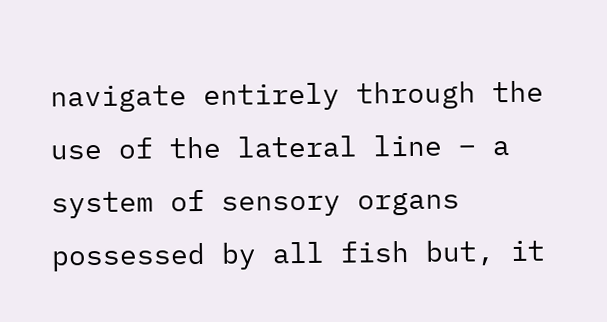navigate entirely through the use of the lateral line – a system of sensory organs possessed by all fish but, it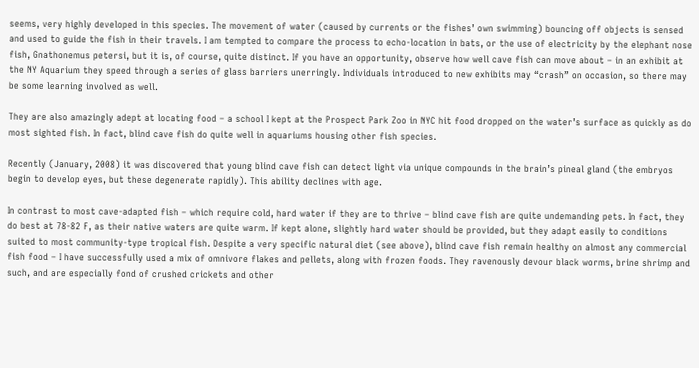seems, very highly developed in this species. The movement of water (caused by currents or the fishes’ own swimming) bouncing off objects is sensed and used to guide the fish in their travels. I am tempted to compare the process to echo-location in bats, or the use of electricity by the elephant nose fish, Gnathonemus petersi, but it is, of course, quite distinct. If you have an opportunity, observe how well cave fish can move about – in an exhibit at the NY Aquarium they speed through a series of glass barriers unerringly. Individuals introduced to new exhibits may “crash” on occasion, so there may be some learning involved as well.

They are also amazingly adept at locating food – a school I kept at the Prospect Park Zoo in NYC hit food dropped on the water’s surface as quickly as do most sighted fish. In fact, blind cave fish do quite well in aquariums housing other fish species.

Recently (January, 2008) it was discovered that young blind cave fish can detect light via unique compounds in the brain’s pineal gland (the embryos begin to develop eyes, but these degenerate rapidly). This ability declines with age.

In contrast to most cave-adapted fish – which require cold, hard water if they are to thrive – blind cave fish are quite undemanding pets. In fact, they do best at 78-82 F, as their native waters are quite warm. If kept alone, slightly hard water should be provided, but they adapt easily to conditions suited to most community-type tropical fish. Despite a very specific natural diet (see above), blind cave fish remain healthy on almost any commercial fish food – I have successfully used a mix of omnivore flakes and pellets, along with frozen foods. They ravenously devour black worms, brine shrimp and such, and are especially fond of crushed crickets and other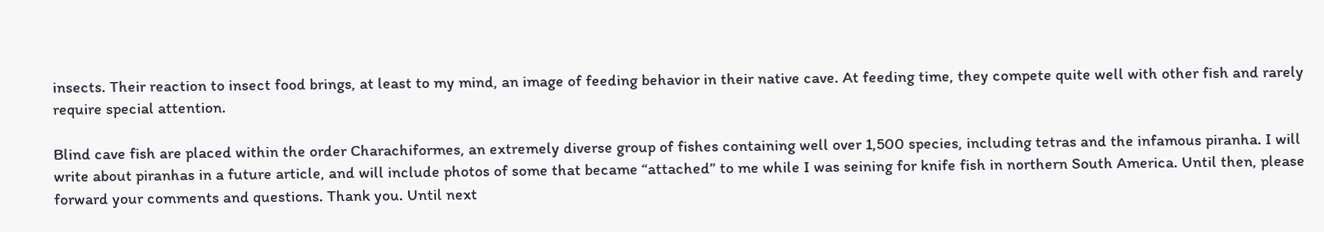insects. Their reaction to insect food brings, at least to my mind, an image of feeding behavior in their native cave. At feeding time, they compete quite well with other fish and rarely require special attention.

Blind cave fish are placed within the order Charachiformes, an extremely diverse group of fishes containing well over 1,500 species, including tetras and the infamous piranha. I will write about piranhas in a future article, and will include photos of some that became “attached” to me while I was seining for knife fish in northern South America. Until then, please forward your comments and questions. Thank you. Until next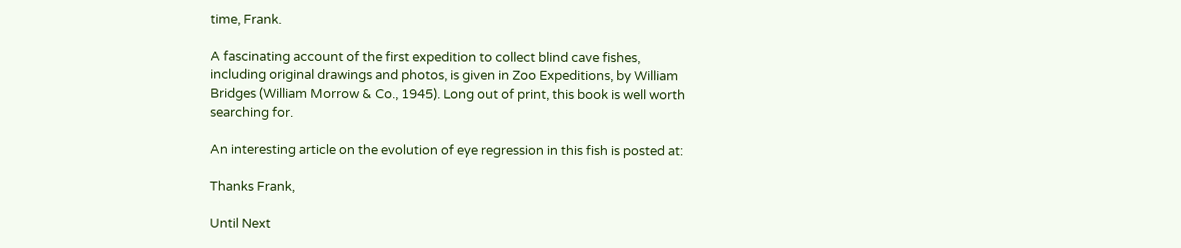time, Frank.

A fascinating account of the first expedition to collect blind cave fishes, including original drawings and photos, is given in Zoo Expeditions, by William Bridges (William Morrow & Co., 1945). Long out of print, this book is well worth searching for.

An interesting article on the evolution of eye regression in this fish is posted at:

Thanks Frank,

Until Next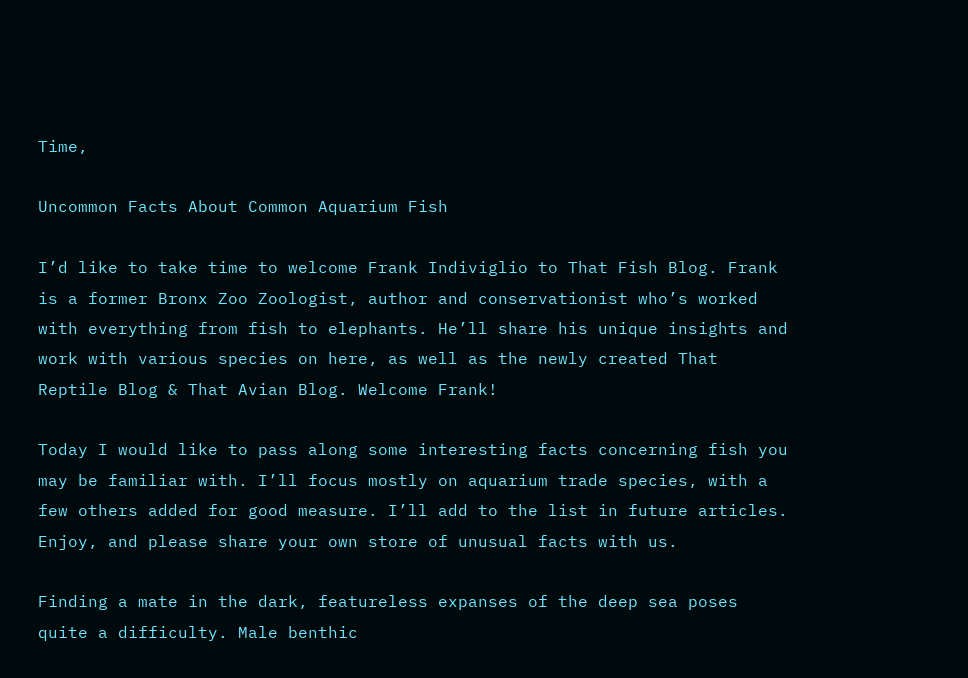Time,

Uncommon Facts About Common Aquarium Fish

I’d like to take time to welcome Frank Indiviglio to That Fish Blog. Frank is a former Bronx Zoo Zoologist, author and conservationist who’s worked with everything from fish to elephants. He’ll share his unique insights and work with various species on here, as well as the newly created That Reptile Blog & That Avian Blog. Welcome Frank!

Today I would like to pass along some interesting facts concerning fish you may be familiar with. I’ll focus mostly on aquarium trade species, with a few others added for good measure. I’ll add to the list in future articles. Enjoy, and please share your own store of unusual facts with us.

Finding a mate in the dark, featureless expanses of the deep sea poses quite a difficulty. Male benthic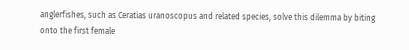anglerfishes, such as Ceratias uranoscopus and related species, solve this dilemma by biting onto the first female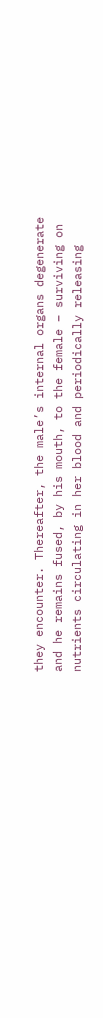they encounter. Thereafter, the male’s internal organs degenerate and he remains fused, by his mouth, to the female – surviving on nutrients circulating in her blood and periodically releasing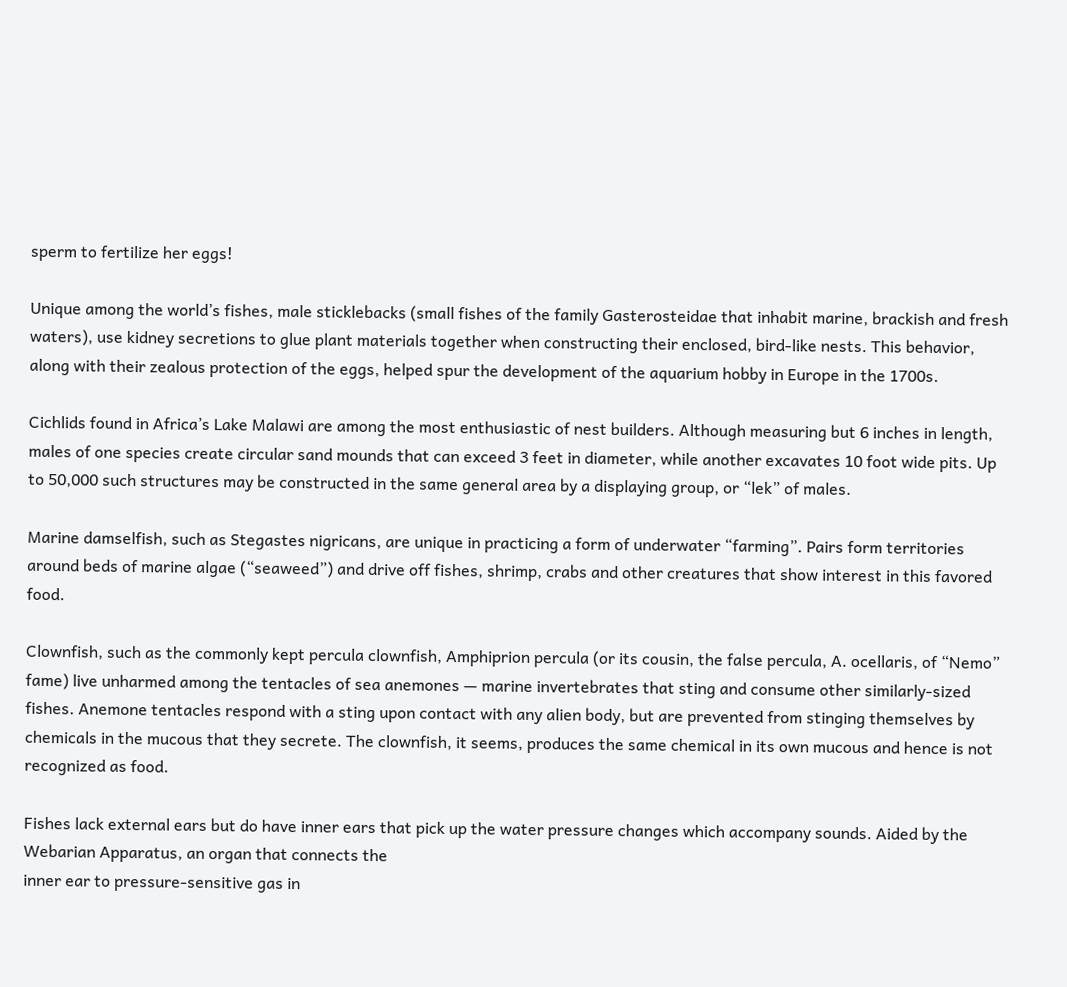sperm to fertilize her eggs!

Unique among the world’s fishes, male sticklebacks (small fishes of the family Gasterosteidae that inhabit marine, brackish and fresh waters), use kidney secretions to glue plant materials together when constructing their enclosed, bird-like nests. This behavior, along with their zealous protection of the eggs, helped spur the development of the aquarium hobby in Europe in the 1700s.

Cichlids found in Africa’s Lake Malawi are among the most enthusiastic of nest builders. Although measuring but 6 inches in length, males of one species create circular sand mounds that can exceed 3 feet in diameter, while another excavates 10 foot wide pits. Up to 50,000 such structures may be constructed in the same general area by a displaying group, or “lek” of males.

Marine damselfish, such as Stegastes nigricans, are unique in practicing a form of underwater “farming”. Pairs form territories around beds of marine algae (“seaweed”) and drive off fishes, shrimp, crabs and other creatures that show interest in this favored food.

Clownfish, such as the commonly kept percula clownfish, Amphiprion percula (or its cousin, the false percula, A. ocellaris, of “Nemo” fame) live unharmed among the tentacles of sea anemones — marine invertebrates that sting and consume other similarly-sized fishes. Anemone tentacles respond with a sting upon contact with any alien body, but are prevented from stinging themselves by chemicals in the mucous that they secrete. The clownfish, it seems, produces the same chemical in its own mucous and hence is not recognized as food.

Fishes lack external ears but do have inner ears that pick up the water pressure changes which accompany sounds. Aided by the Webarian Apparatus, an organ that connects the
inner ear to pressure-sensitive gas in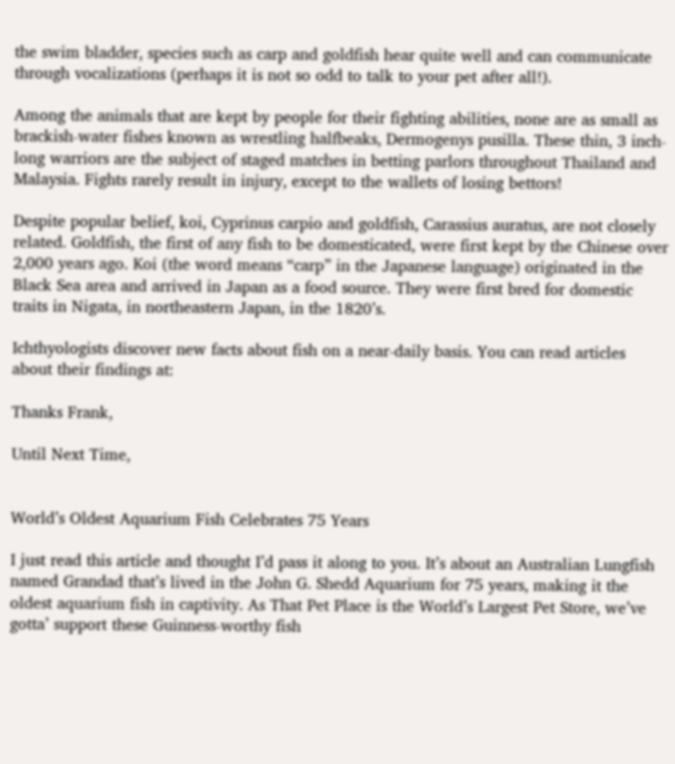the swim bladder, species such as carp and goldfish hear quite well and can communicate through vocalizations (perhaps it is not so odd to talk to your pet after all!).

Among the animals that are kept by people for their fighting abilities, none are as small as brackish-water fishes known as wrestling halfbeaks, Dermogenys pusilla. These thin, 3 inch-long warriors are the subject of staged matches in betting parlors throughout Thailand and Malaysia. Fights rarely result in injury, except to the wallets of losing bettors!

Despite popular belief, koi, Cyprinus carpio and goldfish, Carassius auratus, are not closely related. Goldfish, the first of any fish to be domesticated, were first kept by the Chinese over 2,000 years ago. Koi (the word means “carp” in the Japanese language) originated in the Black Sea area and arrived in Japan as a food source. They were first bred for domestic traits in Nigata, in northeastern Japan, in the 1820’s.

Ichthyologists discover new facts about fish on a near-daily basis. You can read articles about their findings at:

Thanks Frank,

Until Next Time,


World’s Oldest Aquarium Fish Celebrates 75 Years

I just read this article and thought I’d pass it along to you. It’s about an Australian Lungfish named Grandad that’s lived in the John G. Shedd Aquarium for 75 years, making it the oldest aquarium fish in captivity. As That Pet Place is the World’s Largest Pet Store, we’ve gotta’ support these Guinness-worthy fish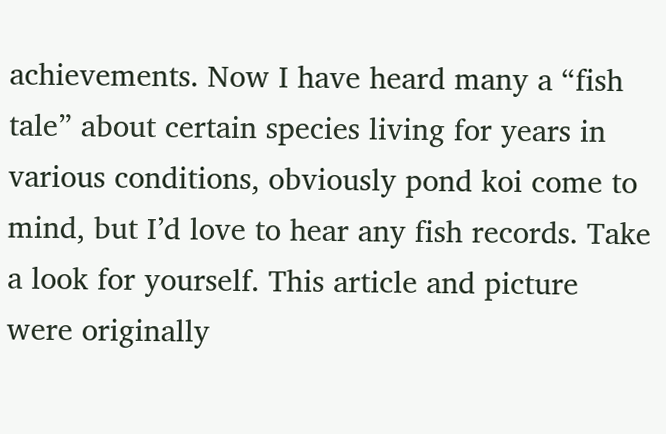achievements. Now I have heard many a “fish tale” about certain species living for years in various conditions, obviously pond koi come to mind, but I’d love to hear any fish records. Take a look for yourself. This article and picture were originally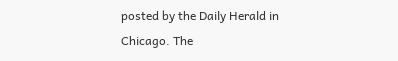posted by the Daily Herald in Chicago. The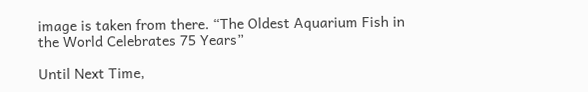image is taken from there. “The Oldest Aquarium Fish in the World Celebrates 75 Years”

Until Next Time,